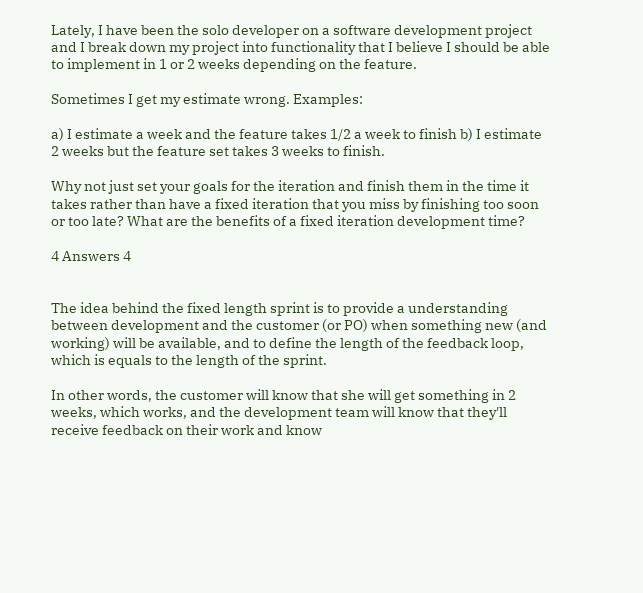Lately, I have been the solo developer on a software development project and I break down my project into functionality that I believe I should be able to implement in 1 or 2 weeks depending on the feature.

Sometimes I get my estimate wrong. Examples:

a) I estimate a week and the feature takes 1/2 a week to finish b) I estimate 2 weeks but the feature set takes 3 weeks to finish.

Why not just set your goals for the iteration and finish them in the time it takes rather than have a fixed iteration that you miss by finishing too soon or too late? What are the benefits of a fixed iteration development time?

4 Answers 4


The idea behind the fixed length sprint is to provide a understanding between development and the customer (or PO) when something new (and working) will be available, and to define the length of the feedback loop, which is equals to the length of the sprint.

In other words, the customer will know that she will get something in 2 weeks, which works, and the development team will know that they'll receive feedback on their work and know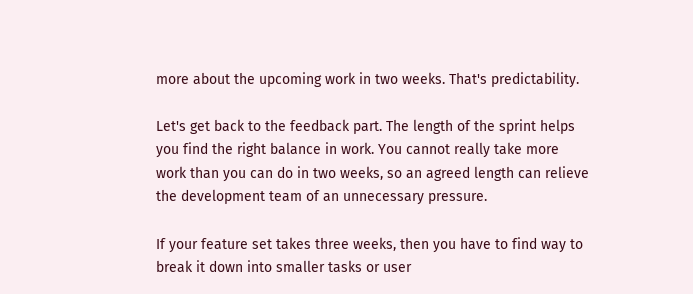more about the upcoming work in two weeks. That's predictability.

Let's get back to the feedback part. The length of the sprint helps you find the right balance in work. You cannot really take more work than you can do in two weeks, so an agreed length can relieve the development team of an unnecessary pressure.

If your feature set takes three weeks, then you have to find way to break it down into smaller tasks or user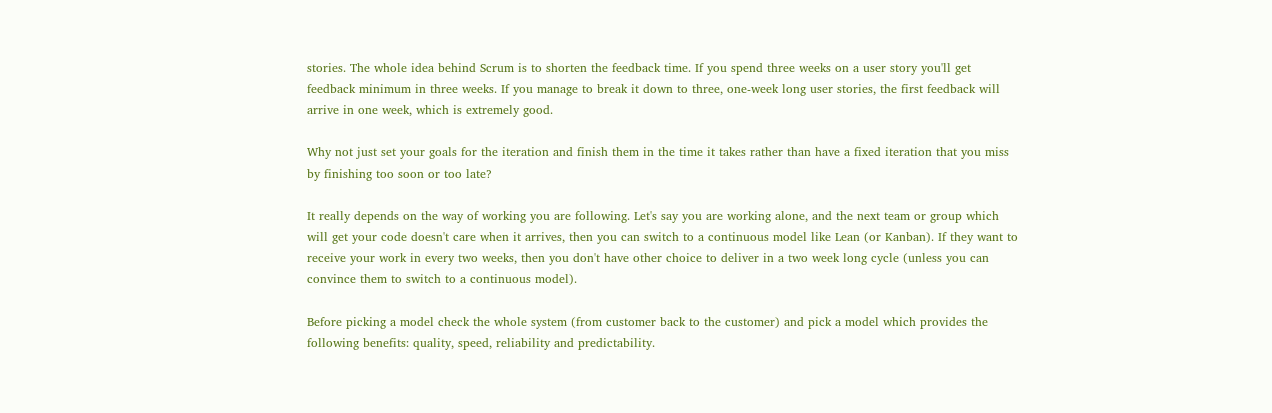stories. The whole idea behind Scrum is to shorten the feedback time. If you spend three weeks on a user story you'll get feedback minimum in three weeks. If you manage to break it down to three, one-week long user stories, the first feedback will arrive in one week, which is extremely good.

Why not just set your goals for the iteration and finish them in the time it takes rather than have a fixed iteration that you miss by finishing too soon or too late?

It really depends on the way of working you are following. Let's say you are working alone, and the next team or group which will get your code doesn't care when it arrives, then you can switch to a continuous model like Lean (or Kanban). If they want to receive your work in every two weeks, then you don't have other choice to deliver in a two week long cycle (unless you can convince them to switch to a continuous model).

Before picking a model check the whole system (from customer back to the customer) and pick a model which provides the following benefits: quality, speed, reliability and predictability.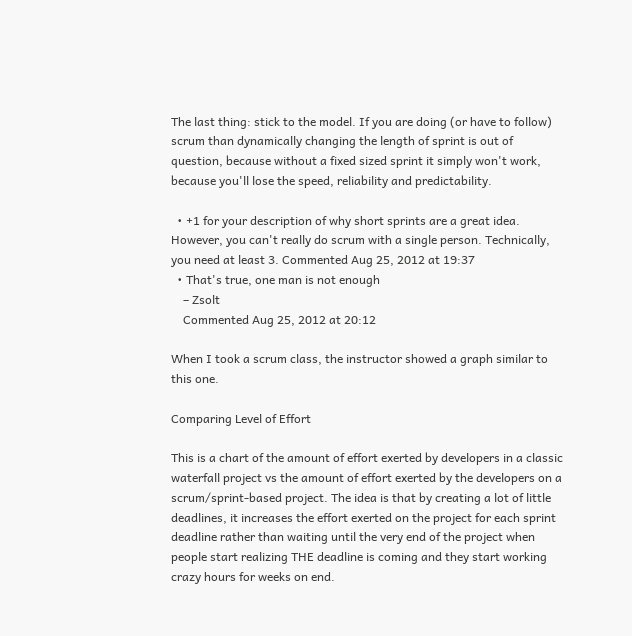The last thing: stick to the model. If you are doing (or have to follow) scrum than dynamically changing the length of sprint is out of question, because without a fixed sized sprint it simply won't work, because you'll lose the speed, reliability and predictability.

  • +1 for your description of why short sprints are a great idea. However, you can't really do scrum with a single person. Technically, you need at least 3. Commented Aug 25, 2012 at 19:37
  • That's true, one man is not enough
    – Zsolt
    Commented Aug 25, 2012 at 20:12

When I took a scrum class, the instructor showed a graph similar to this one.

Comparing Level of Effort

This is a chart of the amount of effort exerted by developers in a classic waterfall project vs the amount of effort exerted by the developers on a scrum/sprint-based project. The idea is that by creating a lot of little deadlines, it increases the effort exerted on the project for each sprint deadline rather than waiting until the very end of the project when people start realizing THE deadline is coming and they start working crazy hours for weeks on end.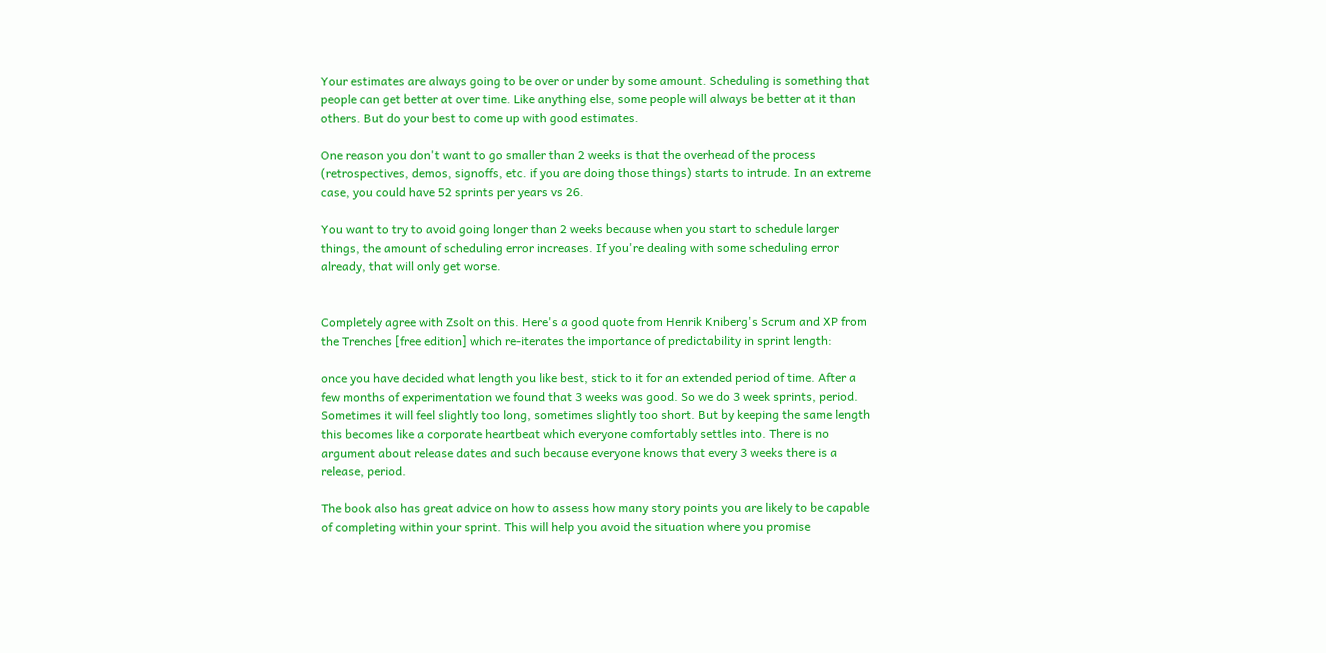Your estimates are always going to be over or under by some amount. Scheduling is something that people can get better at over time. Like anything else, some people will always be better at it than others. But do your best to come up with good estimates.

One reason you don't want to go smaller than 2 weeks is that the overhead of the process (retrospectives, demos, signoffs, etc. if you are doing those things) starts to intrude. In an extreme case, you could have 52 sprints per years vs 26.

You want to try to avoid going longer than 2 weeks because when you start to schedule larger things, the amount of scheduling error increases. If you're dealing with some scheduling error already, that will only get worse.


Completely agree with Zsolt on this. Here's a good quote from Henrik Kniberg's Scrum and XP from the Trenches [free edition] which re-iterates the importance of predictability in sprint length:

once you have decided what length you like best, stick to it for an extended period of time. After a few months of experimentation we found that 3 weeks was good. So we do 3 week sprints, period. Sometimes it will feel slightly too long, sometimes slightly too short. But by keeping the same length this becomes like a corporate heartbeat which everyone comfortably settles into. There is no argument about release dates and such because everyone knows that every 3 weeks there is a release, period.

The book also has great advice on how to assess how many story points you are likely to be capable of completing within your sprint. This will help you avoid the situation where you promise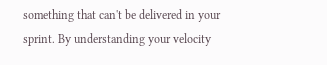something that can't be delivered in your sprint. By understanding your velocity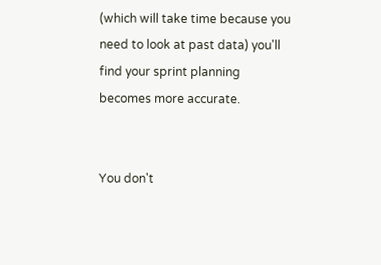(which will take time because you need to look at past data) you'll find your sprint planning becomes more accurate.


You don't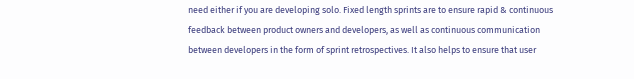need either if you are developing solo. Fixed length sprints are to ensure rapid & continuous feedback between product owners and developers, as well as continuous communication between developers in the form of sprint retrospectives. It also helps to ensure that user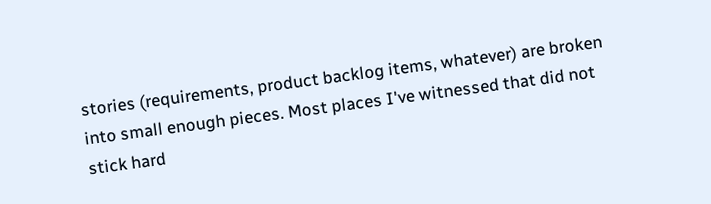stories (requirements, product backlog items, whatever) are broken into small enough pieces. Most places I've witnessed that did not stick hard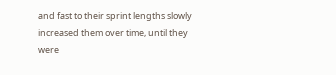and fast to their sprint lengths slowly increased them over time, until they were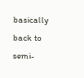basically back to semi-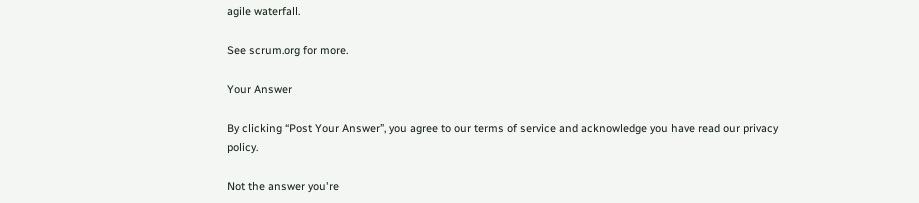agile waterfall.

See scrum.org for more.

Your Answer

By clicking “Post Your Answer”, you agree to our terms of service and acknowledge you have read our privacy policy.

Not the answer you're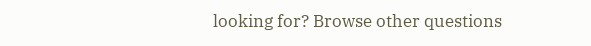looking for? Browse other questions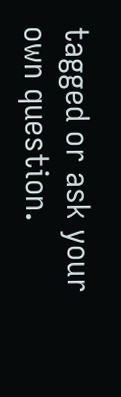tagged or ask your own question.